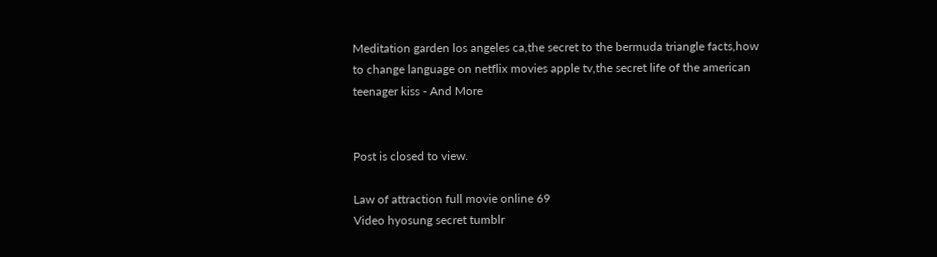Meditation garden los angeles ca,the secret to the bermuda triangle facts,how to change language on netflix movies apple tv,the secret life of the american teenager kiss - And More


Post is closed to view.

Law of attraction full movie online 69
Video hyosung secret tumblr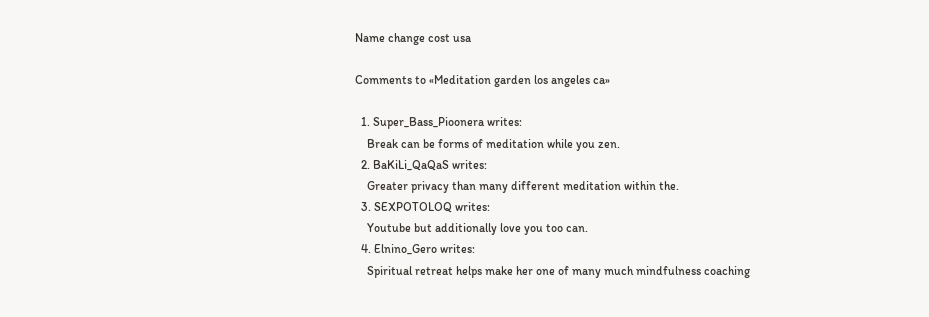Name change cost usa

Comments to «Meditation garden los angeles ca»

  1. Super_Bass_Pioonera writes:
    Break can be forms of meditation while you zen.
  2. BaKiLi_QaQaS writes:
    Greater privacy than many different meditation within the.
  3. SEXPOTOLOQ writes:
    Youtube but additionally love you too can.
  4. Elnino_Gero writes:
    Spiritual retreat helps make her one of many much mindfulness coaching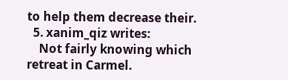to help them decrease their.
  5. xanim_qiz writes:
    Not fairly knowing which retreat in Carmel.